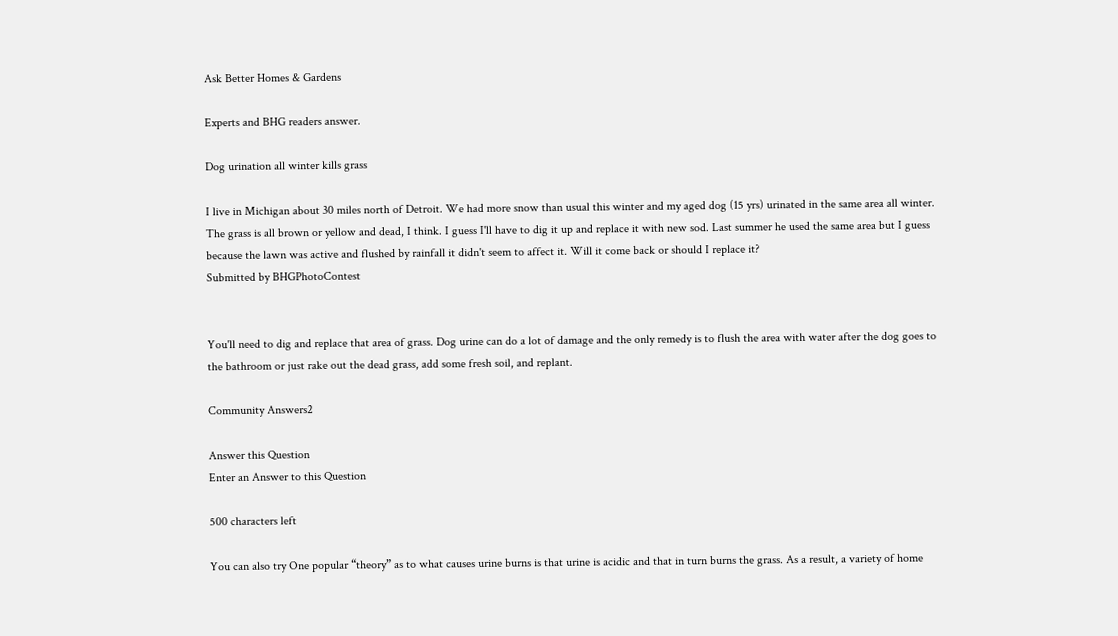Ask Better Homes & Gardens

Experts and BHG readers answer.

Dog urination all winter kills grass

I live in Michigan about 30 miles north of Detroit. We had more snow than usual this winter and my aged dog (15 yrs) urinated in the same area all winter. The grass is all brown or yellow and dead, I think. I guess I'll have to dig it up and replace it with new sod. Last summer he used the same area but I guess because the lawn was active and flushed by rainfall it didn't seem to affect it. Will it come back or should I replace it?
Submitted by BHGPhotoContest


You'll need to dig and replace that area of grass. Dog urine can do a lot of damage and the only remedy is to flush the area with water after the dog goes to the bathroom or just rake out the dead grass, add some fresh soil, and replant.

Community Answers2

Answer this Question
Enter an Answer to this Question

500 characters left

You can also try One popular “theory” as to what causes urine burns is that urine is acidic and that in turn burns the grass. As a result, a variety of home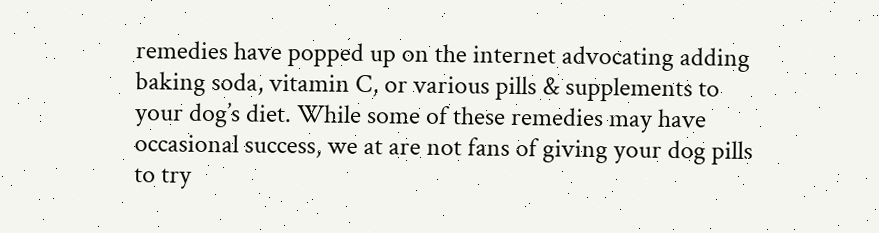remedies have popped up on the internet advocating adding baking soda, vitamin C, or various pills & supplements to your dog’s diet. While some of these remedies may have occasional success, we at are not fans of giving your dog pills to try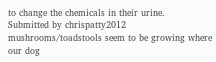to change the chemicals in their urine.
Submitted by chrispatty2012
mushrooms/toadstools seem to be growing where our dog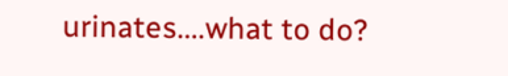urinates....what to do?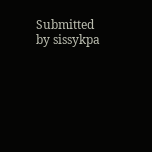Submitted by sissykpa